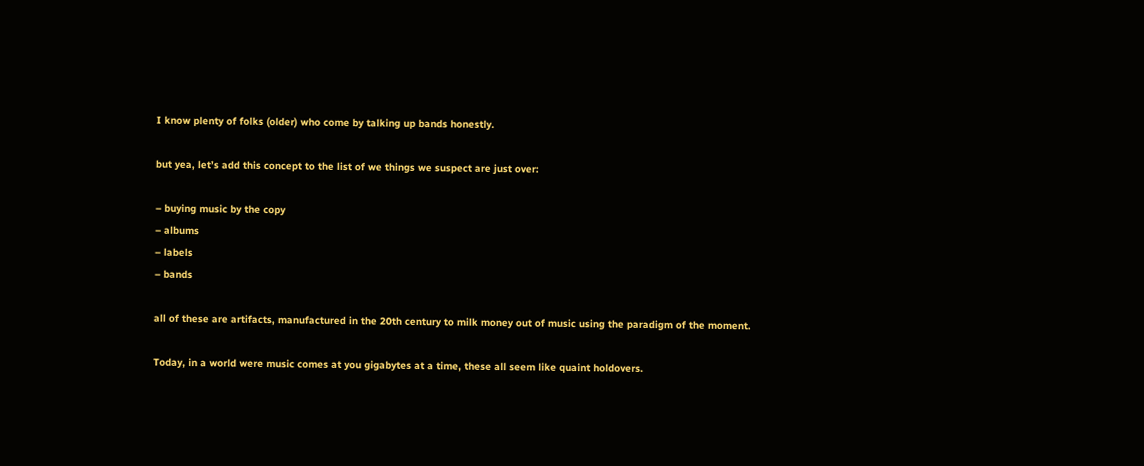I know plenty of folks (older) who come by talking up bands honestly.

but yea, let’s add this concept to the list of we things we suspect are just over:

– buying music by the copy
– albums
– labels
– bands

all of these are artifacts, manufactured in the 20th century to milk money out of music using the paradigm of the moment.

Today, in a world were music comes at you gigabytes at a time, these all seem like quaint holdovers.